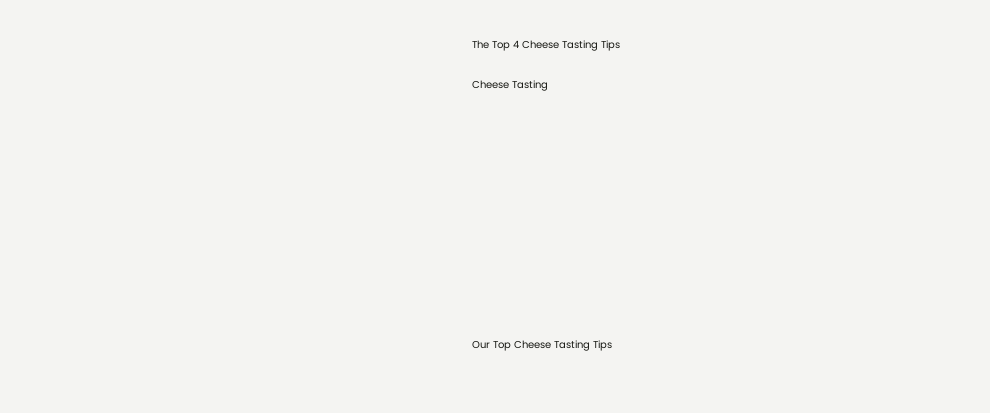The Top 4 Cheese Tasting Tips

Cheese Tasting












Our Top Cheese Tasting Tips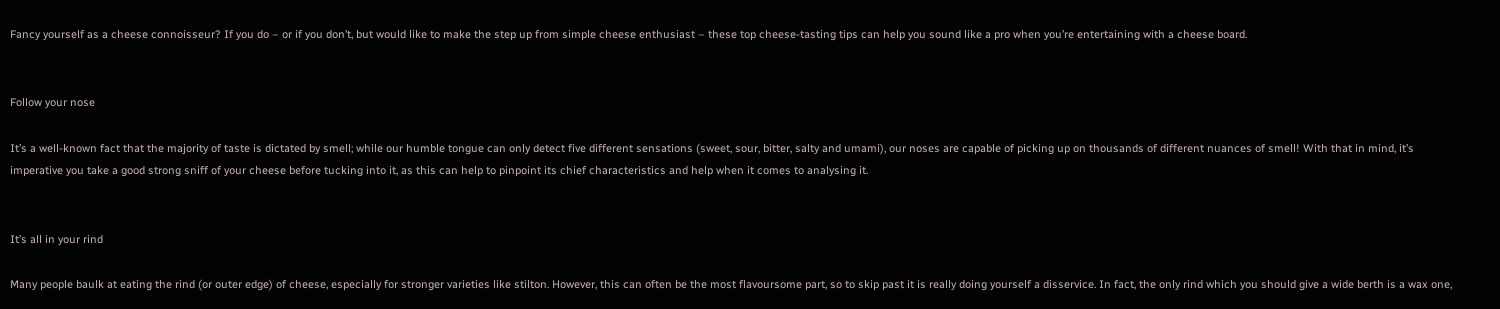Fancy yourself as a cheese connoisseur? If you do – or if you don’t, but would like to make the step up from simple cheese enthusiast – these top cheese-tasting tips can help you sound like a pro when you’re entertaining with a cheese board.


Follow your nose

It’s a well-known fact that the majority of taste is dictated by smell; while our humble tongue can only detect five different sensations (sweet, sour, bitter, salty and umami), our noses are capable of picking up on thousands of different nuances of smell! With that in mind, it’s imperative you take a good strong sniff of your cheese before tucking into it, as this can help to pinpoint its chief characteristics and help when it comes to analysing it.


It’s all in your rind

Many people baulk at eating the rind (or outer edge) of cheese, especially for stronger varieties like stilton. However, this can often be the most flavoursome part, so to skip past it is really doing yourself a disservice. In fact, the only rind which you should give a wide berth is a wax one,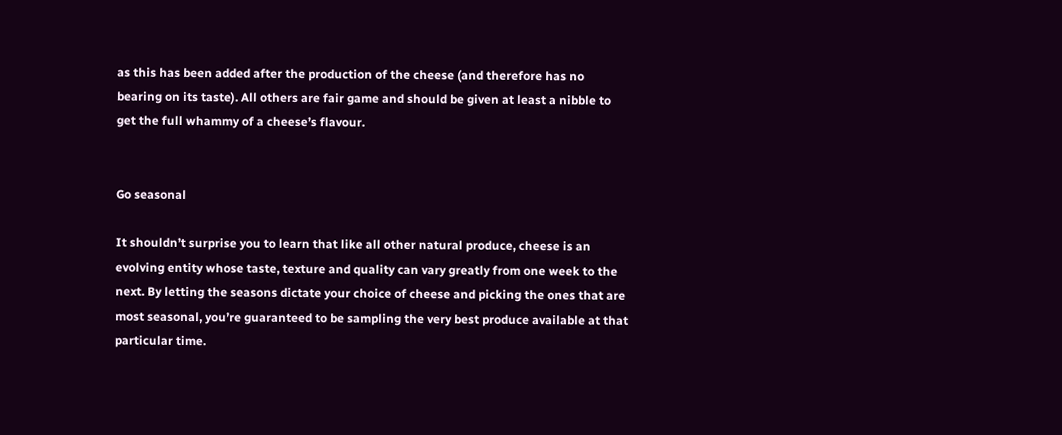as this has been added after the production of the cheese (and therefore has no bearing on its taste). All others are fair game and should be given at least a nibble to get the full whammy of a cheese’s flavour.


Go seasonal

It shouldn’t surprise you to learn that like all other natural produce, cheese is an evolving entity whose taste, texture and quality can vary greatly from one week to the next. By letting the seasons dictate your choice of cheese and picking the ones that are most seasonal, you’re guaranteed to be sampling the very best produce available at that particular time.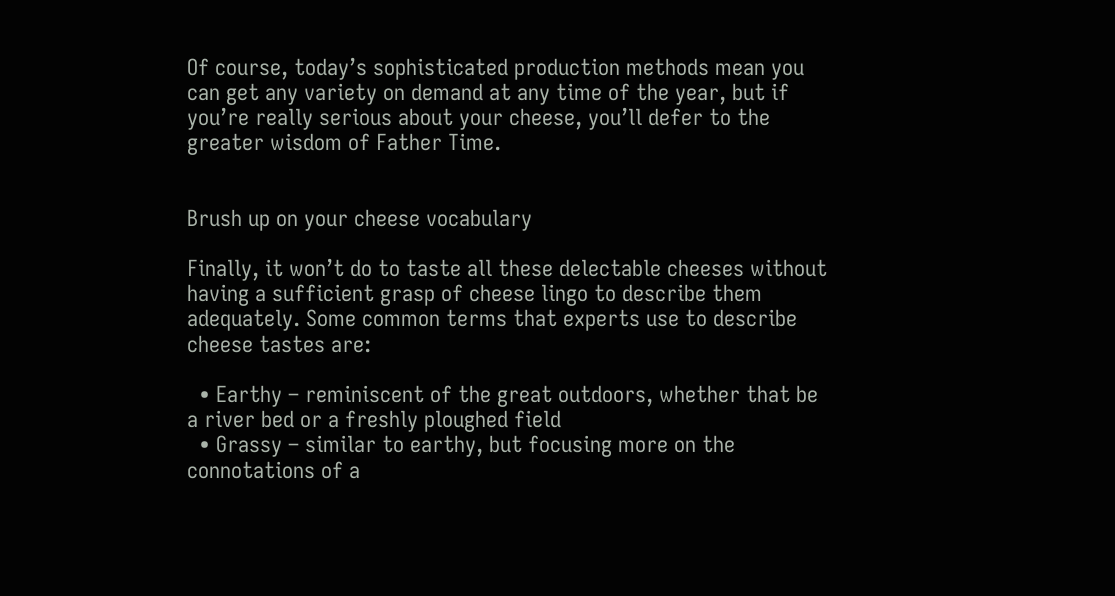Of course, today’s sophisticated production methods mean you can get any variety on demand at any time of the year, but if you’re really serious about your cheese, you’ll defer to the greater wisdom of Father Time.


Brush up on your cheese vocabulary

Finally, it won’t do to taste all these delectable cheeses without having a sufficient grasp of cheese lingo to describe them adequately. Some common terms that experts use to describe cheese tastes are:

  • Earthy – reminiscent of the great outdoors, whether that be a river bed or a freshly ploughed field
  • Grassy – similar to earthy, but focusing more on the connotations of a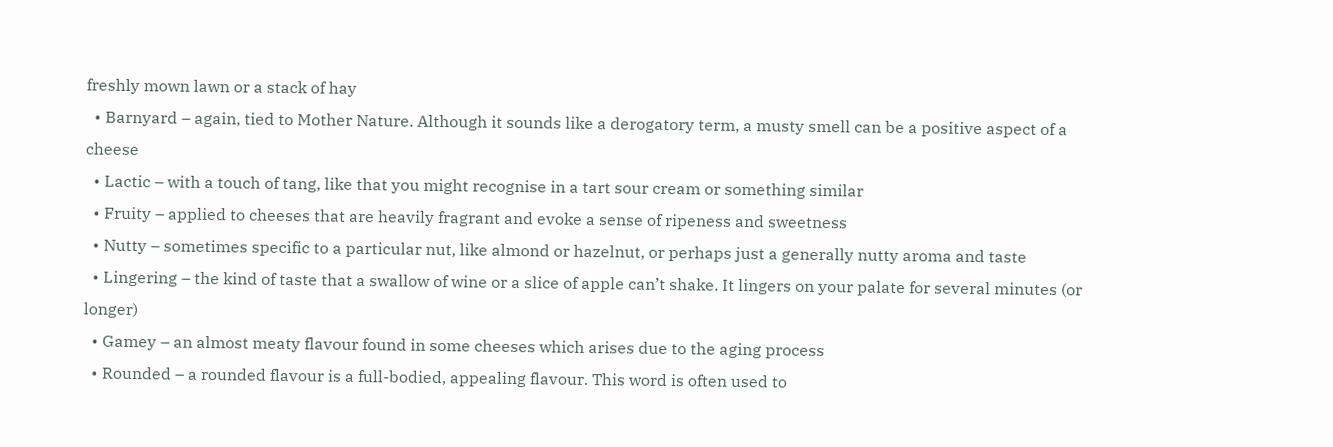freshly mown lawn or a stack of hay
  • Barnyard – again, tied to Mother Nature. Although it sounds like a derogatory term, a musty smell can be a positive aspect of a cheese
  • Lactic – with a touch of tang, like that you might recognise in a tart sour cream or something similar
  • Fruity – applied to cheeses that are heavily fragrant and evoke a sense of ripeness and sweetness
  • Nutty – sometimes specific to a particular nut, like almond or hazelnut, or perhaps just a generally nutty aroma and taste
  • Lingering – the kind of taste that a swallow of wine or a slice of apple can’t shake. It lingers on your palate for several minutes (or longer)
  • Gamey – an almost meaty flavour found in some cheeses which arises due to the aging process
  • Rounded – a rounded flavour is a full-bodied, appealing flavour. This word is often used to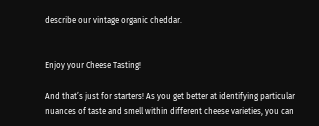describe our vintage organic cheddar.


Enjoy your Cheese Tasting!

And that’s just for starters! As you get better at identifying particular nuances of taste and smell within different cheese varieties, you can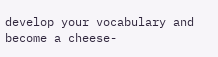develop your vocabulary and become a cheese-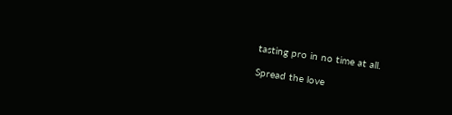tasting pro in no time at all.

Spread the love